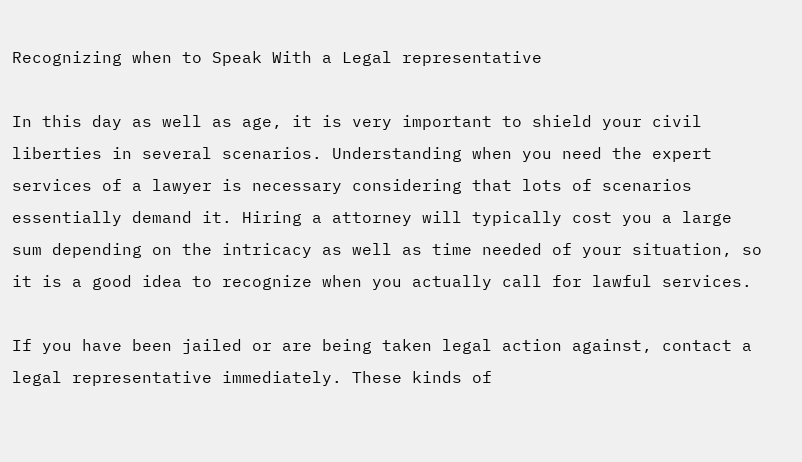Recognizing when to Speak With a Legal representative

In this day as well as age, it is very important to shield your civil liberties in several scenarios. Understanding when you need the expert services of a lawyer is necessary considering that lots of scenarios essentially demand it. Hiring a attorney will typically cost you a large sum depending on the intricacy as well as time needed of your situation, so it is a good idea to recognize when you actually call for lawful services.

If you have been jailed or are being taken legal action against, contact a legal representative immediately. These kinds of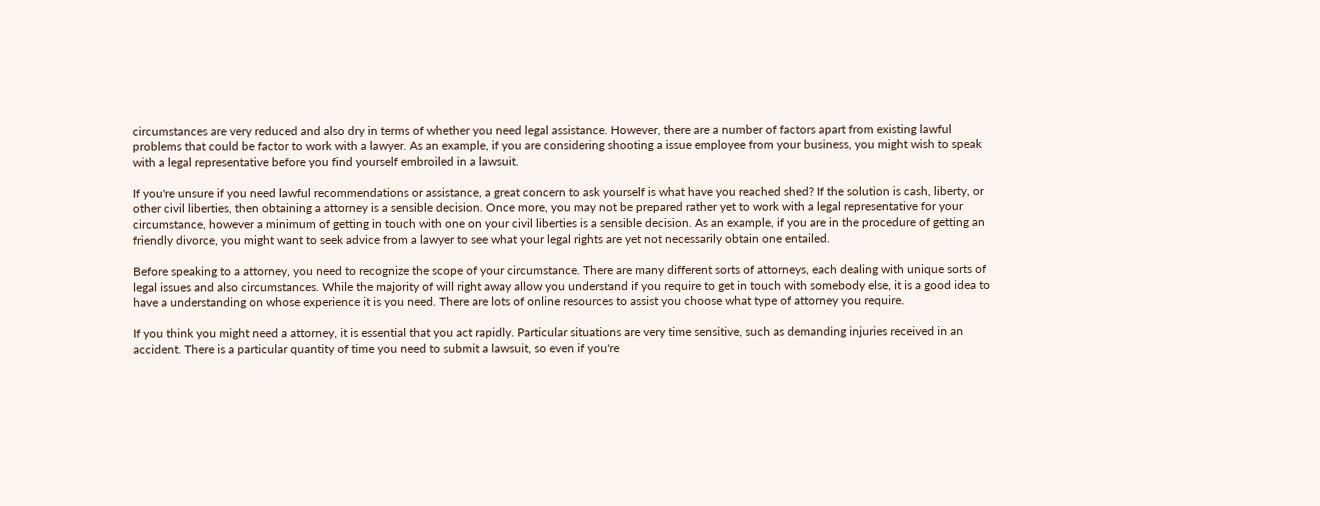circumstances are very reduced and also dry in terms of whether you need legal assistance. However, there are a number of factors apart from existing lawful problems that could be factor to work with a lawyer. As an example, if you are considering shooting a issue employee from your business, you might wish to speak with a legal representative before you find yourself embroiled in a lawsuit.

If you're unsure if you need lawful recommendations or assistance, a great concern to ask yourself is what have you reached shed? If the solution is cash, liberty, or other civil liberties, then obtaining a attorney is a sensible decision. Once more, you may not be prepared rather yet to work with a legal representative for your circumstance, however a minimum of getting in touch with one on your civil liberties is a sensible decision. As an example, if you are in the procedure of getting an friendly divorce, you might want to seek advice from a lawyer to see what your legal rights are yet not necessarily obtain one entailed.

Before speaking to a attorney, you need to recognize the scope of your circumstance. There are many different sorts of attorneys, each dealing with unique sorts of legal issues and also circumstances. While the majority of will right away allow you understand if you require to get in touch with somebody else, it is a good idea to have a understanding on whose experience it is you need. There are lots of online resources to assist you choose what type of attorney you require.

If you think you might need a attorney, it is essential that you act rapidly. Particular situations are very time sensitive, such as demanding injuries received in an accident. There is a particular quantity of time you need to submit a lawsuit, so even if you're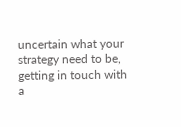uncertain what your strategy need to be, getting in touch with a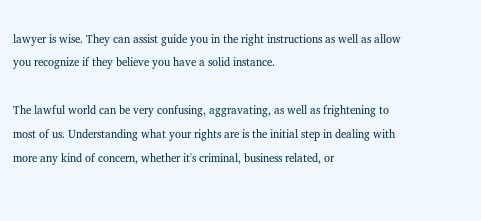lawyer is wise. They can assist guide you in the right instructions as well as allow you recognize if they believe you have a solid instance.

The lawful world can be very confusing, aggravating, as well as frightening to most of us. Understanding what your rights are is the initial step in dealing with more any kind of concern, whether it's criminal, business related, or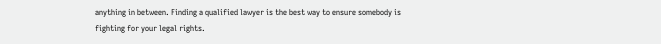anything in between. Finding a qualified lawyer is the best way to ensure somebody is fighting for your legal rights.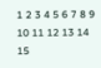1 2 3 4 5 6 7 8 9 10 11 12 13 14 15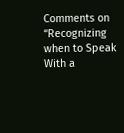Comments on “Recognizing when to Speak With a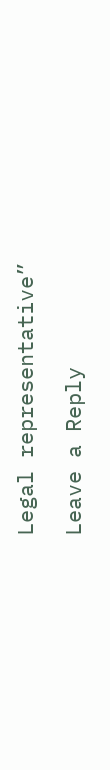Legal representative”

Leave a Reply